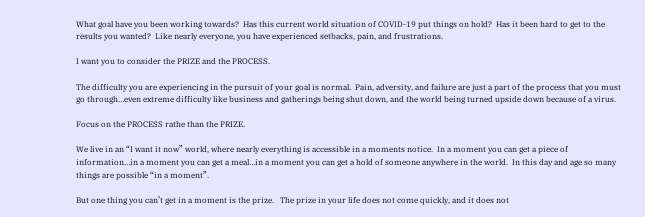What goal have you been working towards?  Has this current world situation of COVID-19 put things on hold?  Has it been hard to get to the results you wanted?  Like nearly everyone, you have experienced setbacks, pain, and frustrations.

I want you to consider the PRIZE and the PROCESS.

The difficulty you are experiencing in the pursuit of your goal is normal.  Pain, adversity, and failure are just a part of the process that you must go through…even extreme difficulty like business and gatherings being shut down, and the world being turned upside down because of a virus.

Focus on the PROCESS rathe than the PRIZE.

We live in an “I want it now” world, where nearly everything is accessible in a moments notice.  In a moment you can get a piece of information…in a moment you can get a meal…in a moment you can get a hold of someone anywhere in the world.  In this day and age so many things are possible “in a moment”.

But one thing you can’t get in a moment is the prize.   The prize in your life does not come quickly, and it does not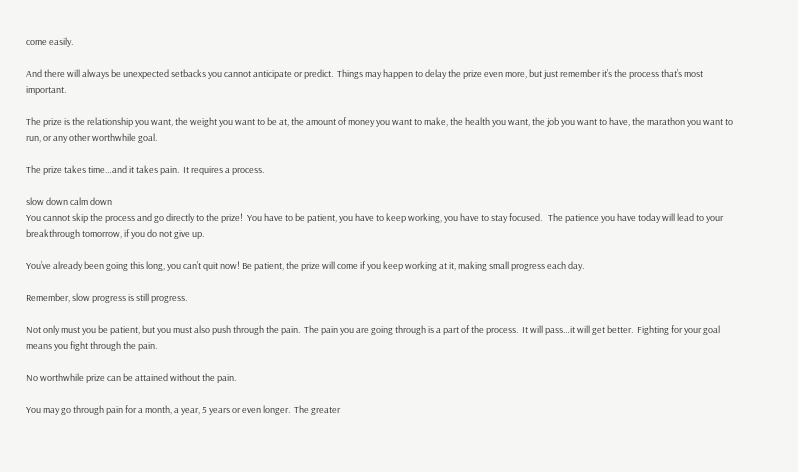come easily.

And there will always be unexpected setbacks you cannot anticipate or predict.  Things may happen to delay the prize even more, but just remember it’s the process that’s most important.

The prize is the relationship you want, the weight you want to be at, the amount of money you want to make, the health you want, the job you want to have, the marathon you want to run, or any other worthwhile goal.

The prize takes time…and it takes pain.  It requires a process.

slow down calm down
You cannot skip the process and go directly to the prize!  You have to be patient, you have to keep working, you have to stay focused.   The patience you have today will lead to your breakthrough tomorrow, if you do not give up.

You’ve already been going this long, you can’t quit now! Be patient, the prize will come if you keep working at it, making small progress each day.

Remember, slow progress is still progress.

Not only must you be patient, but you must also push through the pain.  The pain you are going through is a part of the process.  It will pass…it will get better.  Fighting for your goal means you fight through the pain.

No worthwhile prize can be attained without the pain.

You may go through pain for a month, a year, 5 years or even longer.  The greater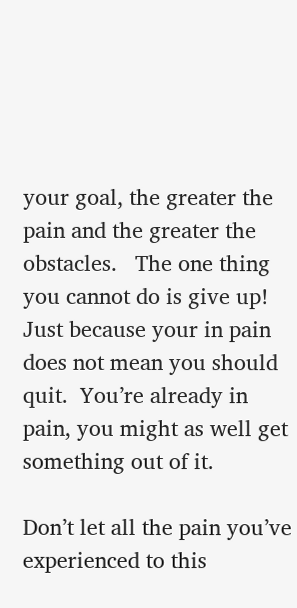your goal, the greater the pain and the greater the obstacles.   The one thing you cannot do is give up!  Just because your in pain does not mean you should quit.  You’re already in pain, you might as well get something out of it.

Don’t let all the pain you’ve experienced to this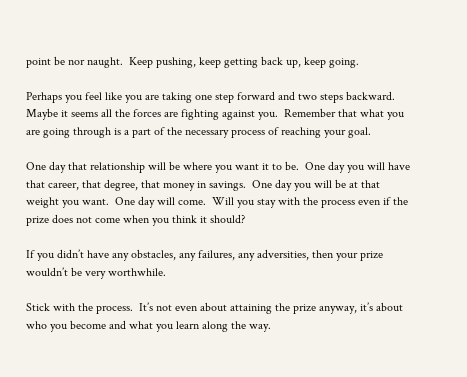point be nor naught.  Keep pushing, keep getting back up, keep going.

Perhaps you feel like you are taking one step forward and two steps backward.  Maybe it seems all the forces are fighting against you.  Remember that what you are going through is a part of the necessary process of reaching your goal.

One day that relationship will be where you want it to be.  One day you will have that career, that degree, that money in savings.  One day you will be at that weight you want.  One day will come.  Will you stay with the process even if the prize does not come when you think it should?

If you didn’t have any obstacles, any failures, any adversities, then your prize wouldn’t be very worthwhile.

Stick with the process.  It’s not even about attaining the prize anyway, it’s about who you become and what you learn along the way.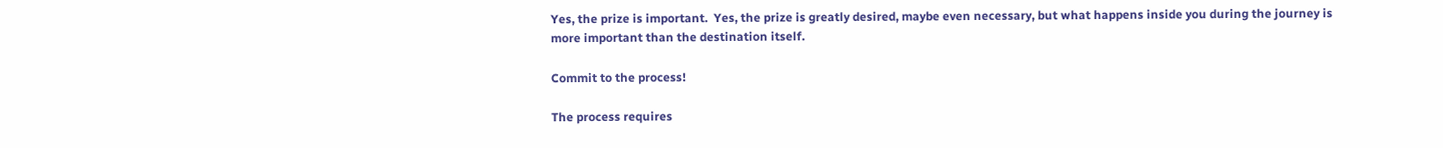Yes, the prize is important.  Yes, the prize is greatly desired, maybe even necessary, but what happens inside you during the journey is more important than the destination itself.

Commit to the process!

The process requires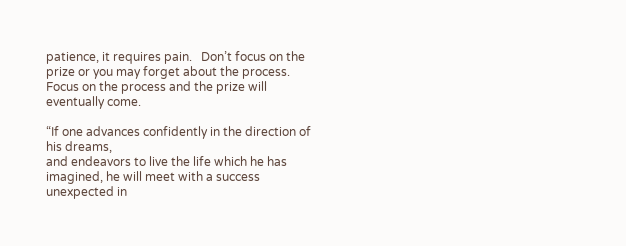patience, it requires pain.   Don’t focus on the prize or you may forget about the process.  Focus on the process and the prize will eventually come.

“If one advances confidently in the direction of his dreams,
and endeavors to live the life which he has imagined, he will meet with a success
unexpected in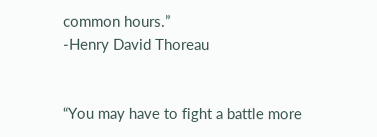common hours.”
-Henry David Thoreau


“You may have to fight a battle more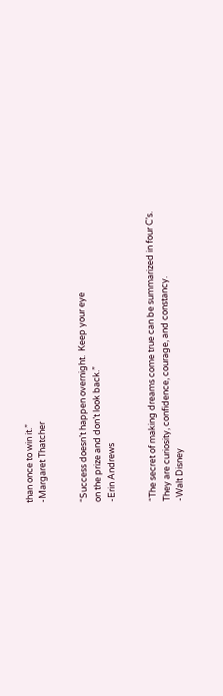than once to win it.”
-Margaret Thatcher


“Success doesn’t happen overnight.  Keep your eye
on the prize and don’t look back.”
-Erin Andrews


“The secret of making dreams come true can be summarized in four C’s.
They are curiosity, confidence, courage, and constancy.
-Walt Disney